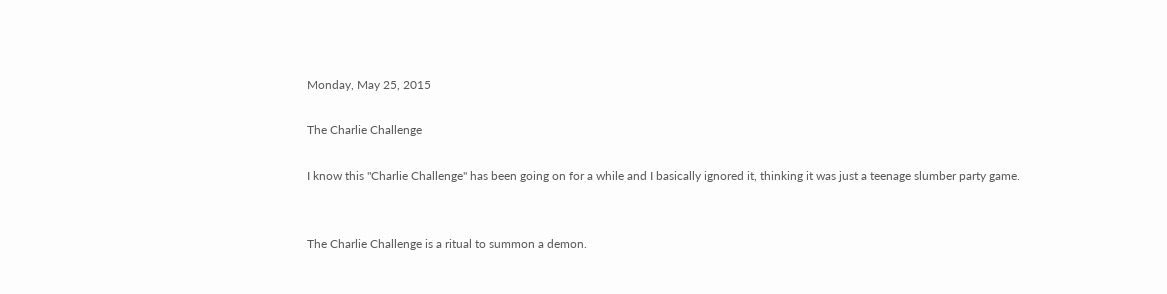Monday, May 25, 2015

The Charlie Challenge

I know this "Charlie Challenge" has been going on for a while and I basically ignored it, thinking it was just a teenage slumber party game.


The Charlie Challenge is a ritual to summon a demon.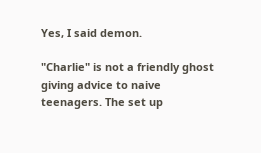Yes, I said demon.

"Charlie" is not a friendly ghost giving advice to naive teenagers. The set up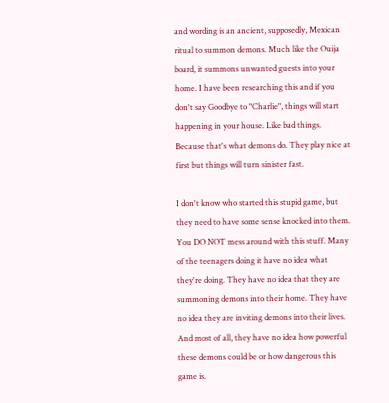and wording is an ancient, supposedly, Mexican ritual to summon demons. Much like the Ouija board, it summons unwanted guests into your home. I have been researching this and if you don't say Goodbye to "Charlie", things will start happening in your house. Like bad things. Because that's what demons do. They play nice at first but things will turn sinister fast.

I don't know who started this stupid game, but they need to have some sense knocked into them. You DO NOT mess around with this stuff. Many of the teenagers doing it have no idea what they're doing. They have no idea that they are summoning demons into their home. They have no idea they are inviting demons into their lives. And most of all, they have no idea how powerful these demons could be or how dangerous this game is.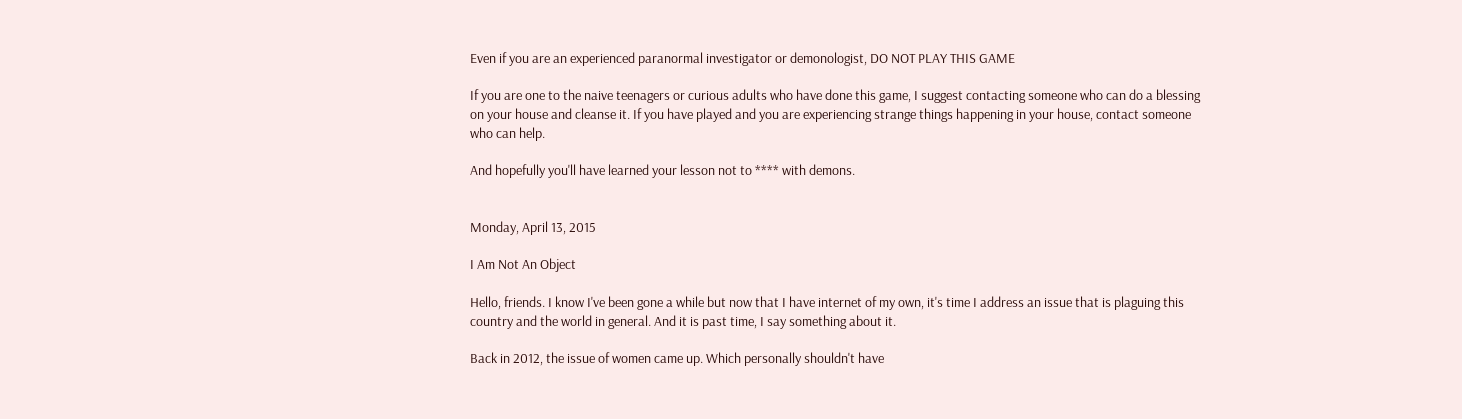Even if you are an experienced paranormal investigator or demonologist, DO NOT PLAY THIS GAME

If you are one to the naive teenagers or curious adults who have done this game, I suggest contacting someone who can do a blessing on your house and cleanse it. If you have played and you are experiencing strange things happening in your house, contact someone who can help.

And hopefully you'll have learned your lesson not to **** with demons.


Monday, April 13, 2015

I Am Not An Object

Hello, friends. I know I've been gone a while but now that I have internet of my own, it's time I address an issue that is plaguing this country and the world in general. And it is past time, I say something about it.

Back in 2012, the issue of women came up. Which personally shouldn't have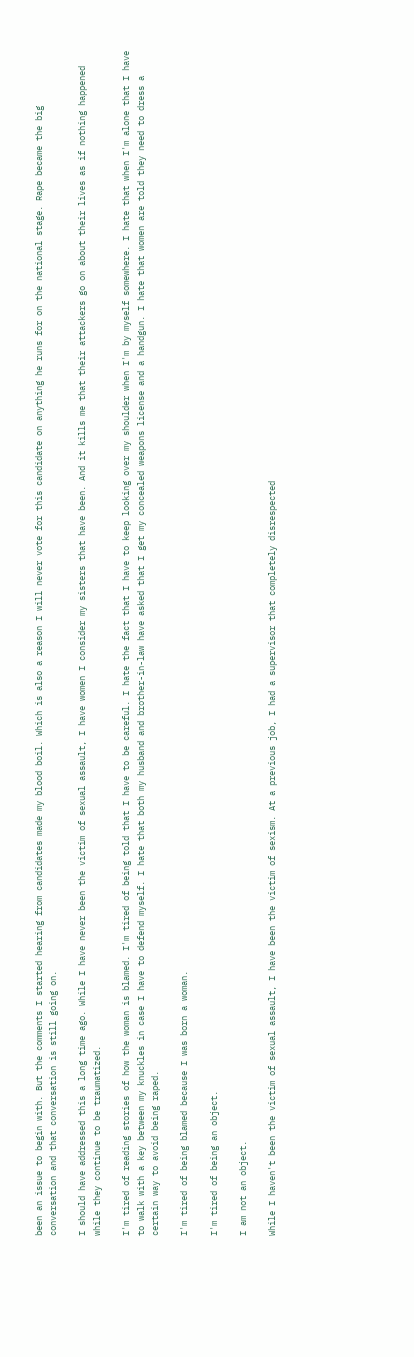been an issue to begin with. But the comments I started hearing from candidates made my blood boil. Which is also a reason I will never vote for this candidate on anything he runs for on the national stage. Rape became the big conversation and that conversation is still going on.

I should have addressed this a long time ago. While I have never been the victim of sexual assault, I have women I consider my sisters that have been. And it kills me that their attackers go on about their lives as if nothing happened while they continue to be traumatized.

I'm tired of reading stories of how the woman is blamed. I'm tired of being told that I have to be careful. I hate the fact that I have to keep looking over my shoulder when I'm by myself somewhere. I hate that when I'm alone that I have to walk with a key between my knuckles in case I have to defend myself. I hate that both my husband and brother-in-law have asked that I get my concealed weapons license and a handgun. I hate that women are told they need to dress a certain way to avoid being raped.

I'm tired of being blamed because I was born a woman.

I'm tired of being an object.

I am not an object.

While I haven't been the victim of sexual assault, I have been the victim of sexism. At a previous job, I had a supervisor that completely disrespected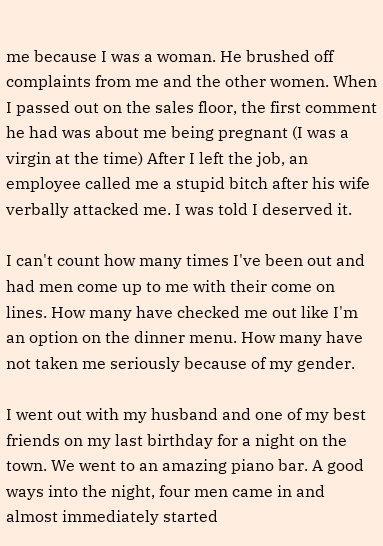me because I was a woman. He brushed off complaints from me and the other women. When I passed out on the sales floor, the first comment he had was about me being pregnant (I was a virgin at the time) After I left the job, an employee called me a stupid bitch after his wife verbally attacked me. I was told I deserved it.

I can't count how many times I've been out and had men come up to me with their come on lines. How many have checked me out like I'm an option on the dinner menu. How many have not taken me seriously because of my gender.

I went out with my husband and one of my best friends on my last birthday for a night on the town. We went to an amazing piano bar. A good ways into the night, four men came in and almost immediately started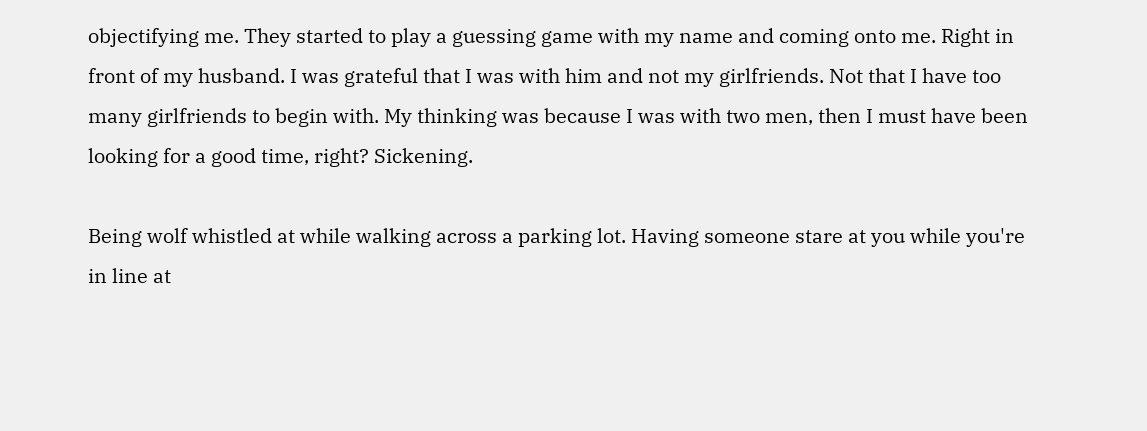objectifying me. They started to play a guessing game with my name and coming onto me. Right in front of my husband. I was grateful that I was with him and not my girlfriends. Not that I have too many girlfriends to begin with. My thinking was because I was with two men, then I must have been looking for a good time, right? Sickening.

Being wolf whistled at while walking across a parking lot. Having someone stare at you while you're in line at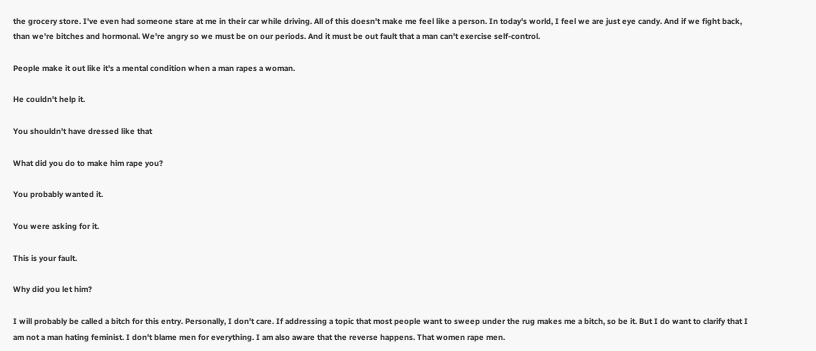the grocery store. I've even had someone stare at me in their car while driving. All of this doesn't make me feel like a person. In today's world, I feel we are just eye candy. And if we fight back, than we're bitches and hormonal. We're angry so we must be on our periods. And it must be out fault that a man can't exercise self-control.

People make it out like it's a mental condition when a man rapes a woman.

He couldn't help it.

You shouldn't have dressed like that

What did you do to make him rape you?

You probably wanted it.

You were asking for it.

This is your fault.

Why did you let him?

I will probably be called a bitch for this entry. Personally, I don't care. If addressing a topic that most people want to sweep under the rug makes me a bitch, so be it. But I do want to clarify that I am not a man hating feminist. I don't blame men for everything. I am also aware that the reverse happens. That women rape men.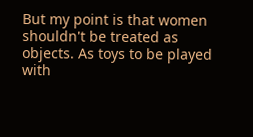But my point is that women shouldn't be treated as objects. As toys to be played with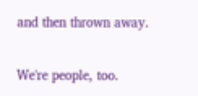and then thrown away.

We're people, too.